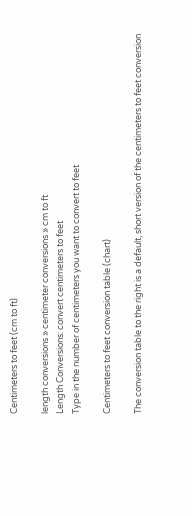Centimeters to feet (cm to ft)

length conversions » centimeter conversions » cm to ft
Length Conversions: convert centimeters to feet
Type in the number of centimeters you want to convert to feet

Centimeters to feet conversion table (chart)

The conversion table to the right is a default, short version of the centimeters to feet conversion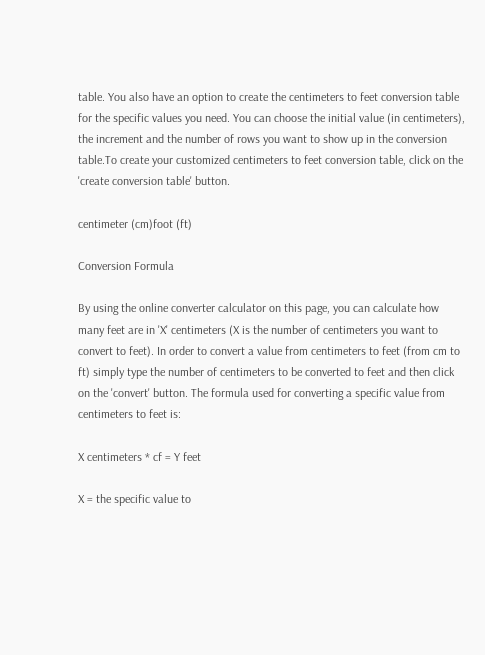table. You also have an option to create the centimeters to feet conversion table for the specific values you need. You can choose the initial value (in centimeters), the increment and the number of rows you want to show up in the conversion table.To create your customized centimeters to feet conversion table, click on the 'create conversion table' button.

centimeter (cm)foot (ft)

Conversion Formula

By using the online converter calculator on this page, you can calculate how many feet are in 'X' centimeters (X is the number of centimeters you want to convert to feet). In order to convert a value from centimeters to feet (from cm to ft) simply type the number of centimeters to be converted to feet and then click on the 'convert' button. The formula used for converting a specific value from centimeters to feet is:

X centimeters * cf = Y feet

X = the specific value to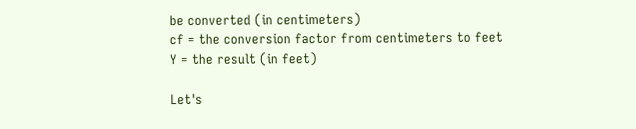be converted (in centimeters)
cf = the conversion factor from centimeters to feet
Y = the result (in feet)

Let's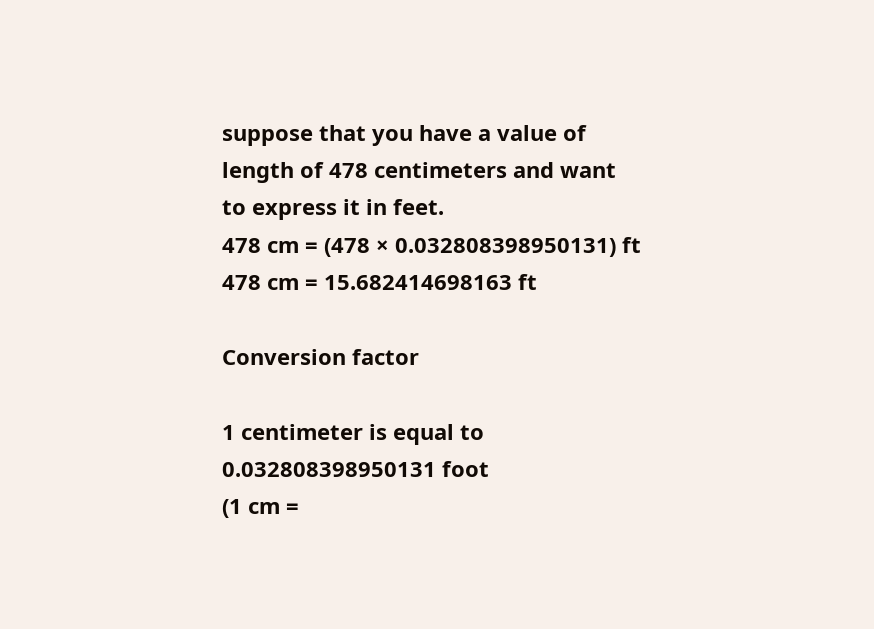suppose that you have a value of length of 478 centimeters and want to express it in feet.
478 cm = (478 × 0.032808398950131) ft
478 cm = 15.682414698163 ft

Conversion factor

1 centimeter is equal to 0.032808398950131 foot
(1 cm =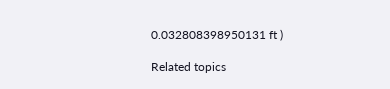0.032808398950131 ft )

Related topics